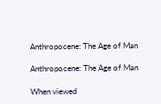Anthropocene: The Age of Man

Anthropocene: The Age of Man

When viewed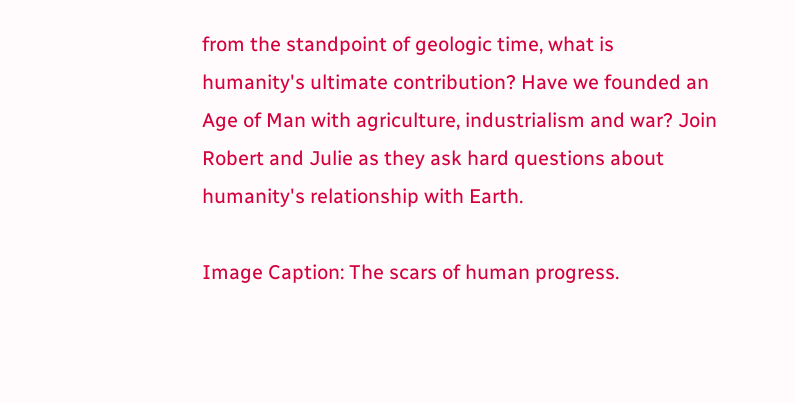from the standpoint of geologic time, what is humanity's ultimate contribution? Have we founded an Age of Man with agriculture, industrialism and war? Join Robert and Julie as they ask hard questions about humanity's relationship with Earth.

Image Caption: The scars of human progress.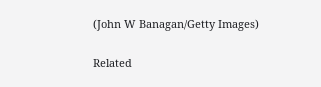(John W Banagan/Getty Images)

Related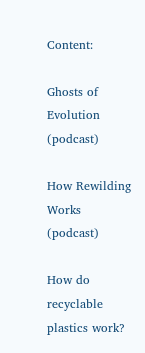Content:

Ghosts of Evolution (podcast)

How Rewilding Works (podcast)

How do recyclable plastics work?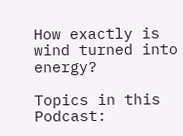How exactly is wind turned into energy?

Topics in this Podcast: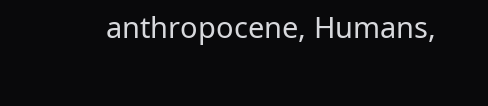anthropocene, Humans,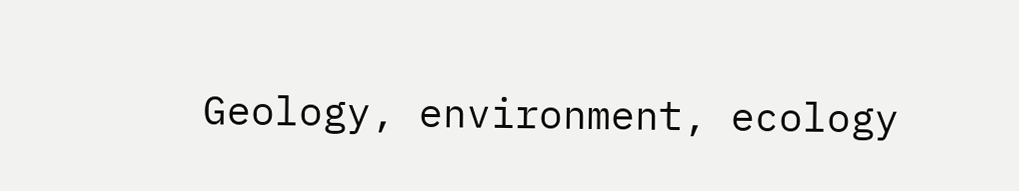Geology, environment, ecology